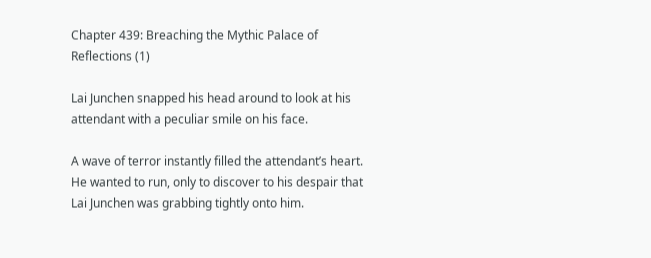Chapter 439: Breaching the Mythic Palace of Reflections (1)

Lai Junchen snapped his head around to look at his attendant with a peculiar smile on his face.

A wave of terror instantly filled the attendant’s heart. He wanted to run, only to discover to his despair that Lai Junchen was grabbing tightly onto him.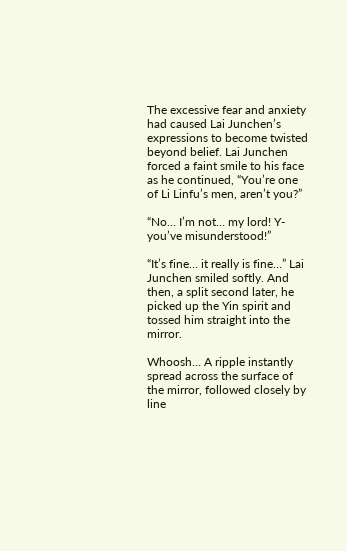The excessive fear and anxiety had caused Lai Junchen’s expressions to become twisted beyond belief. Lai Junchen forced a faint smile to his face as he continued, “You’re one of Li Linfu’s men, aren’t you?”

“No… I’m not… my lord! Y-you’ve misunderstood!”

“It’s fine… it really is fine…” Lai Junchen smiled softly. And then, a split second later, he picked up the Yin spirit and tossed him straight into the mirror.

Whoosh… A ripple instantly spread across the surface of the mirror, followed closely by line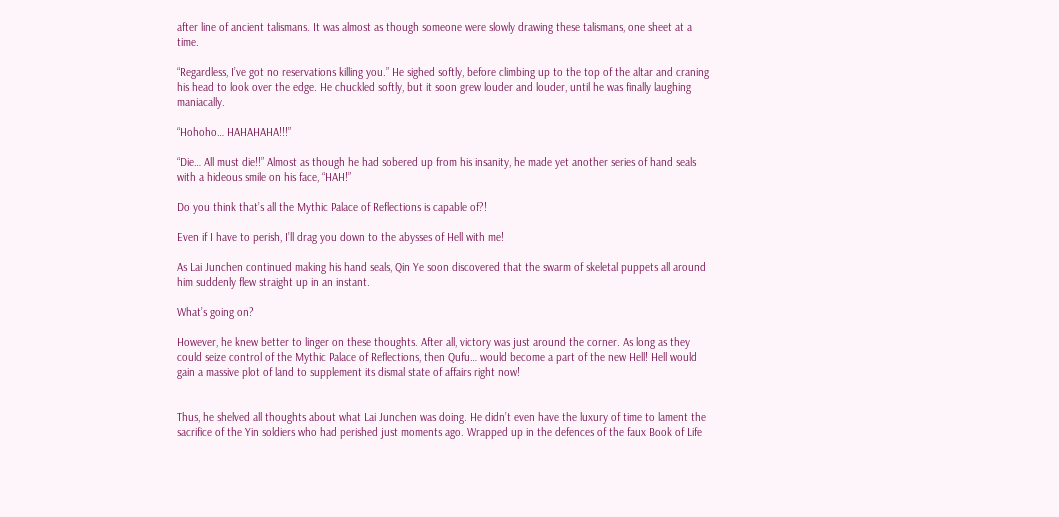after line of ancient talismans. It was almost as though someone were slowly drawing these talismans, one sheet at a time.

“Regardless, I’ve got no reservations killing you.” He sighed softly, before climbing up to the top of the altar and craning his head to look over the edge. He chuckled softly, but it soon grew louder and louder, until he was finally laughing maniacally.

“Hohoho… HAHAHAHA!!!”

“Die… All must die!!” Almost as though he had sobered up from his insanity, he made yet another series of hand seals with a hideous smile on his face, “HAH!”

Do you think that’s all the Mythic Palace of Reflections is capable of?!

Even if I have to perish, I’ll drag you down to the abysses of Hell with me!

As Lai Junchen continued making his hand seals, Qin Ye soon discovered that the swarm of skeletal puppets all around him suddenly flew straight up in an instant.

What’s going on?

However, he knew better to linger on these thoughts. After all, victory was just around the corner. As long as they could seize control of the Mythic Palace of Reflections, then Qufu… would become a part of the new Hell! Hell would gain a massive plot of land to supplement its dismal state of affairs right now!


Thus, he shelved all thoughts about what Lai Junchen was doing. He didn’t even have the luxury of time to lament the sacrifice of the Yin soldiers who had perished just moments ago. Wrapped up in the defences of the faux Book of Life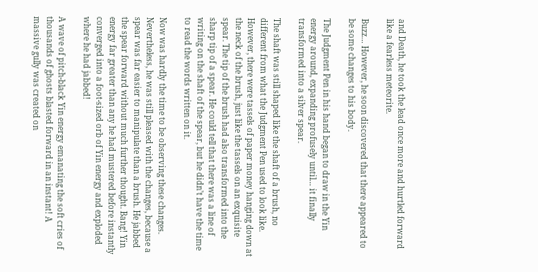and Death, he took the lead once more and hurtled forward like a fearless meteorite.

Buzz… However, he soon discovered that there appeared to be some changes to his body.

The Judgment Pen in his hand began to draw in the Yin energy around, expanding profusely until… it finally transformed into a silver spear.

The shaft was still shaped like the shaft of a brush, no different from what the Judgment Pen used to look like. However, there were tassels of paper money hanging down at the neck of the brush, just like the tassels on an exquisite spear. The tip of the brush had also transformed into the sharp tip of a spear. He could tell that there was a line of writing on the shaft of the spear, but he didn’t have the time to read the words written on it.

Now was hardly the time to be observing these changes. Nevertheless, he was still pleased with the changes, because a spear was far easier to manipulate than a brush. He jabbed the spear forward without much further thought. Bang! Yin energy far greater than any he had mustered before instantly converged into a foot-sized orb of Yin energy and exploded where he had jabbed!

A wave of pitch-black Yin energy emanating the soft cries of thousands of ghosts blasted forward in an instant! A massive gully was created on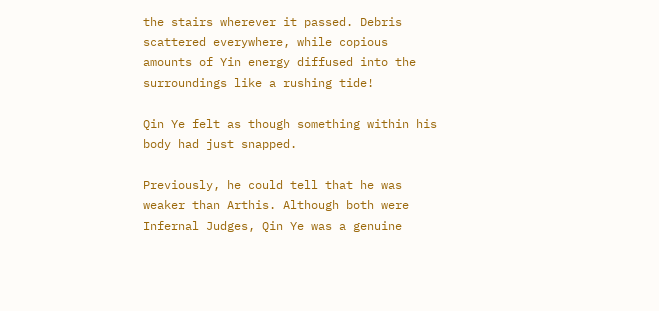the stairs wherever it passed. Debris scattered everywhere, while copious amounts of Yin energy diffused into the surroundings like a rushing tide!

Qin Ye felt as though something within his body had just snapped.

Previously, he could tell that he was weaker than Arthis. Although both were Infernal Judges, Qin Ye was a genuine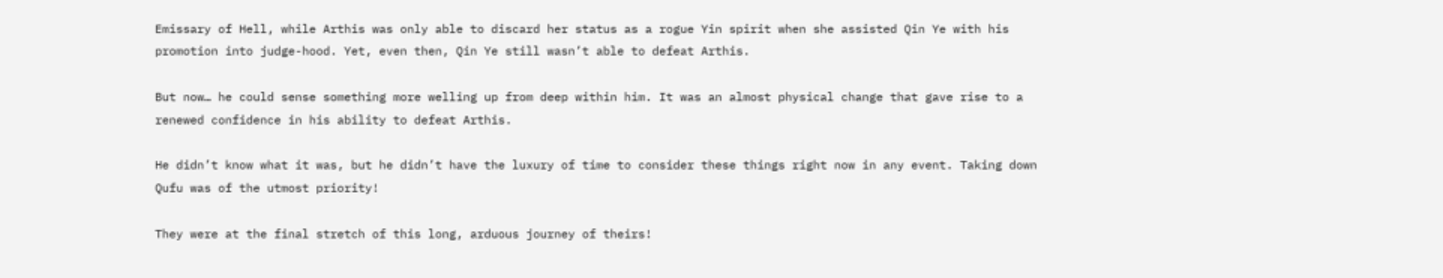Emissary of Hell, while Arthis was only able to discard her status as a rogue Yin spirit when she assisted Qin Ye with his promotion into judge-hood. Yet, even then, Qin Ye still wasn’t able to defeat Arthis.

But now… he could sense something more welling up from deep within him. It was an almost physical change that gave rise to a renewed confidence in his ability to defeat Arthis.

He didn’t know what it was, but he didn’t have the luxury of time to consider these things right now in any event. Taking down Qufu was of the utmost priority!

They were at the final stretch of this long, arduous journey of theirs!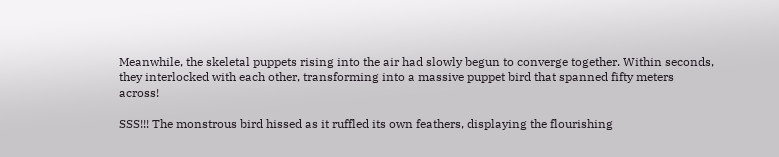Meanwhile, the skeletal puppets rising into the air had slowly begun to converge together. Within seconds, they interlocked with each other, transforming into a massive puppet bird that spanned fifty meters across!

SSS!!! The monstrous bird hissed as it ruffled its own feathers, displaying the flourishing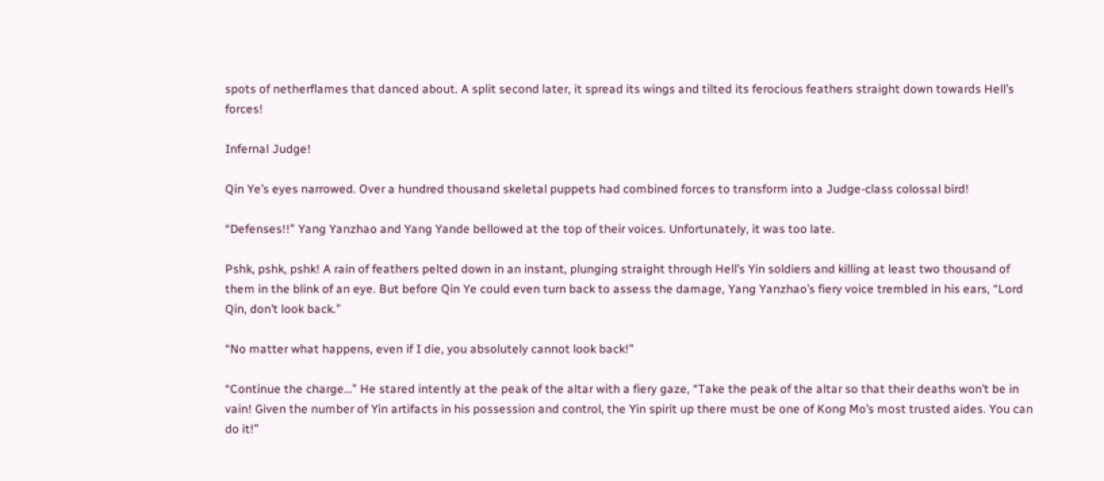spots of netherflames that danced about. A split second later, it spread its wings and tilted its ferocious feathers straight down towards Hell’s forces!

Infernal Judge!

Qin Ye’s eyes narrowed. Over a hundred thousand skeletal puppets had combined forces to transform into a Judge-class colossal bird!

“Defenses!!” Yang Yanzhao and Yang Yande bellowed at the top of their voices. Unfortunately, it was too late.

Pshk, pshk, pshk! A rain of feathers pelted down in an instant, plunging straight through Hell’s Yin soldiers and killing at least two thousand of them in the blink of an eye. But before Qin Ye could even turn back to assess the damage, Yang Yanzhao’s fiery voice trembled in his ears, “Lord Qin, don’t look back.”

“No matter what happens, even if I die, you absolutely cannot look back!”

“Continue the charge…” He stared intently at the peak of the altar with a fiery gaze, “Take the peak of the altar so that their deaths won’t be in vain! Given the number of Yin artifacts in his possession and control, the Yin spirit up there must be one of Kong Mo’s most trusted aides. You can do it!”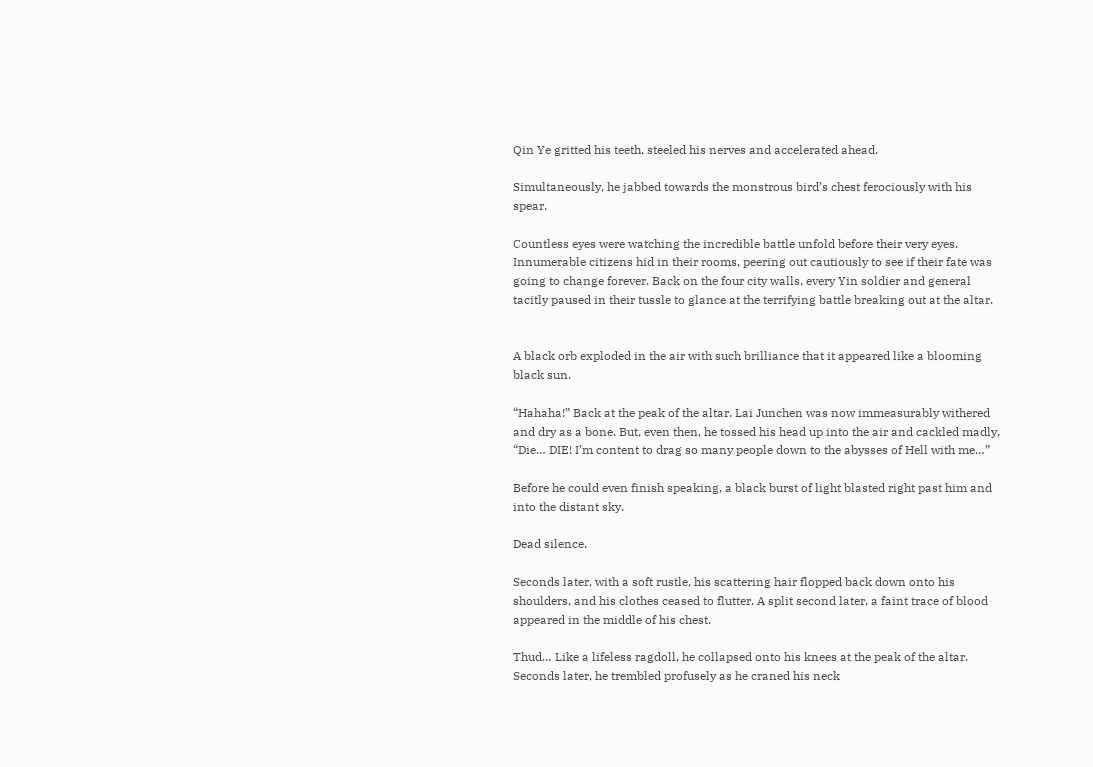Qin Ye gritted his teeth, steeled his nerves and accelerated ahead.

Simultaneously, he jabbed towards the monstrous bird’s chest ferociously with his spear.

Countless eyes were watching the incredible battle unfold before their very eyes. Innumerable citizens hid in their rooms, peering out cautiously to see if their fate was going to change forever. Back on the four city walls, every Yin soldier and general tacitly paused in their tussle to glance at the terrifying battle breaking out at the altar.


A black orb exploded in the air with such brilliance that it appeared like a blooming black sun.

“Hahaha!” Back at the peak of the altar. Lai Junchen was now immeasurably withered and dry as a bone. But, even then, he tossed his head up into the air and cackled madly, “Die… DIE! I’m content to drag so many people down to the abysses of Hell with me…”

Before he could even finish speaking, a black burst of light blasted right past him and into the distant sky.

Dead silence.

Seconds later, with a soft rustle, his scattering hair flopped back down onto his shoulders, and his clothes ceased to flutter. A split second later, a faint trace of blood appeared in the middle of his chest.

Thud… Like a lifeless ragdoll, he collapsed onto his knees at the peak of the altar. Seconds later, he trembled profusely as he craned his neck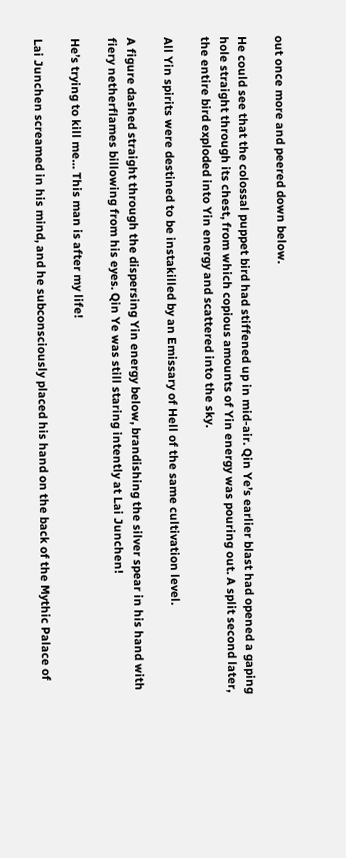out once more and peered down below.

He could see that the colossal puppet bird had stiffened up in mid-air. Qin Ye’s earlier blast had opened a gaping hole straight through its chest, from which copious amounts of Yin energy was pouring out. A split second later, the entire bird exploded into Yin energy and scattered into the sky.

All Yin spirits were destined to be instakilled by an Emissary of Hell of the same cultivation level.

A figure dashed straight through the dispersing Yin energy below, brandishing the silver spear in his hand with fiery netherflames billowing from his eyes. Qin Ye was still staring intently at Lai Junchen!

He’s trying to kill me… This man is after my life!

Lai Junchen screamed in his mind, and he subconsciously placed his hand on the back of the Mythic Palace of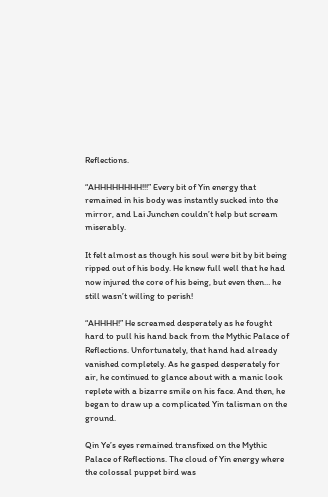Reflections.

“AHHHHHHHH!!!” Every bit of Yin energy that remained in his body was instantly sucked into the mirror, and Lai Junchen couldn’t help but scream miserably.

It felt almost as though his soul were bit by bit being ripped out of his body. He knew full well that he had now injured the core of his being, but even then… he still wasn’t willing to perish!

“AHHHH!” He screamed desperately as he fought hard to pull his hand back from the Mythic Palace of Reflections. Unfortunately, that hand had already vanished completely. As he gasped desperately for air, he continued to glance about with a manic look replete with a bizarre smile on his face. And then, he began to draw up a complicated Yin talisman on the ground.

Qin Ye’s eyes remained transfixed on the Mythic Palace of Reflections. The cloud of Yin energy where the colossal puppet bird was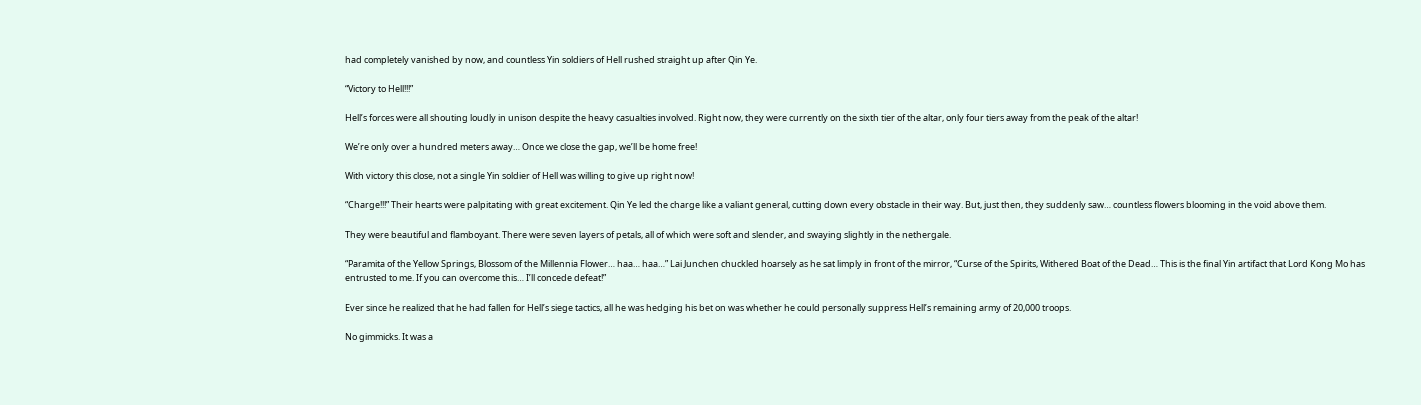had completely vanished by now, and countless Yin soldiers of Hell rushed straight up after Qin Ye.

“Victory to Hell!!!”

Hell’s forces were all shouting loudly in unison despite the heavy casualties involved. Right now, they were currently on the sixth tier of the altar, only four tiers away from the peak of the altar!

We’re only over a hundred meters away… Once we close the gap, we’ll be home free!

With victory this close, not a single Yin soldier of Hell was willing to give up right now!

“Charge!!!” Their hearts were palpitating with great excitement. Qin Ye led the charge like a valiant general, cutting down every obstacle in their way. But, just then, they suddenly saw… countless flowers blooming in the void above them.

They were beautiful and flamboyant. There were seven layers of petals, all of which were soft and slender, and swaying slightly in the nethergale.

“Paramita of the Yellow Springs, Blossom of the Millennia Flower… haa… haa…” Lai Junchen chuckled hoarsely as he sat limply in front of the mirror, “Curse of the Spirits, Withered Boat of the Dead… This is the final Yin artifact that Lord Kong Mo has entrusted to me. If you can overcome this… I’ll concede defeat!”

Ever since he realized that he had fallen for Hell’s siege tactics, all he was hedging his bet on was whether he could personally suppress Hell’s remaining army of 20,000 troops.

No gimmicks. It was a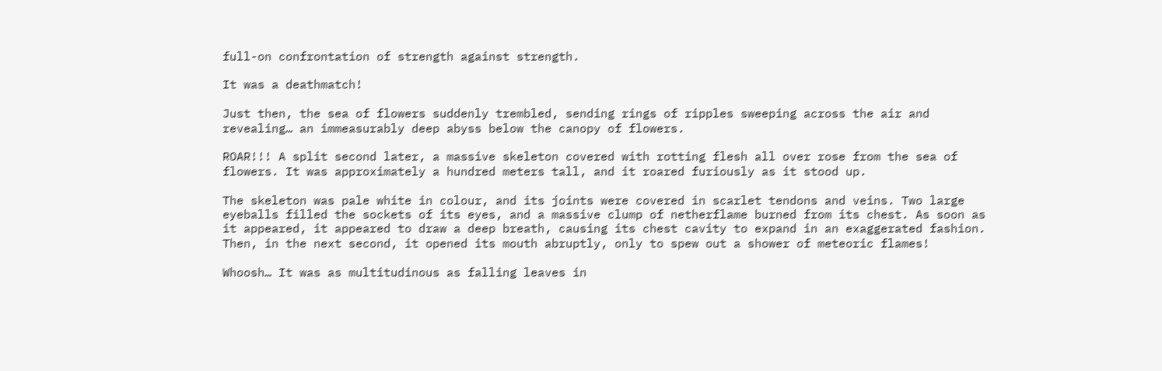full-on confrontation of strength against strength.

It was a deathmatch!

Just then, the sea of flowers suddenly trembled, sending rings of ripples sweeping across the air and revealing… an immeasurably deep abyss below the canopy of flowers.

ROAR!!! A split second later, a massive skeleton covered with rotting flesh all over rose from the sea of flowers. It was approximately a hundred meters tall, and it roared furiously as it stood up.

The skeleton was pale white in colour, and its joints were covered in scarlet tendons and veins. Two large eyeballs filled the sockets of its eyes, and a massive clump of netherflame burned from its chest. As soon as it appeared, it appeared to draw a deep breath, causing its chest cavity to expand in an exaggerated fashion. Then, in the next second, it opened its mouth abruptly, only to spew out a shower of meteoric flames!

Whoosh… It was as multitudinous as falling leaves in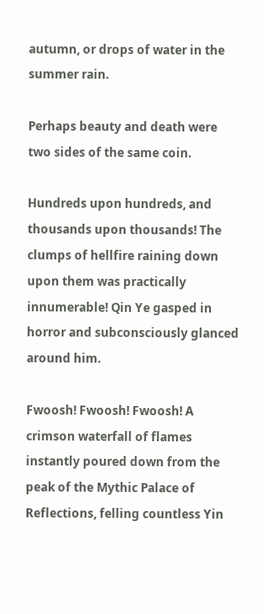autumn, or drops of water in the summer rain.

Perhaps beauty and death were two sides of the same coin.

Hundreds upon hundreds, and thousands upon thousands! The clumps of hellfire raining down upon them was practically innumerable! Qin Ye gasped in horror and subconsciously glanced around him.

Fwoosh! Fwoosh! Fwoosh! A crimson waterfall of flames instantly poured down from the peak of the Mythic Palace of Reflections, felling countless Yin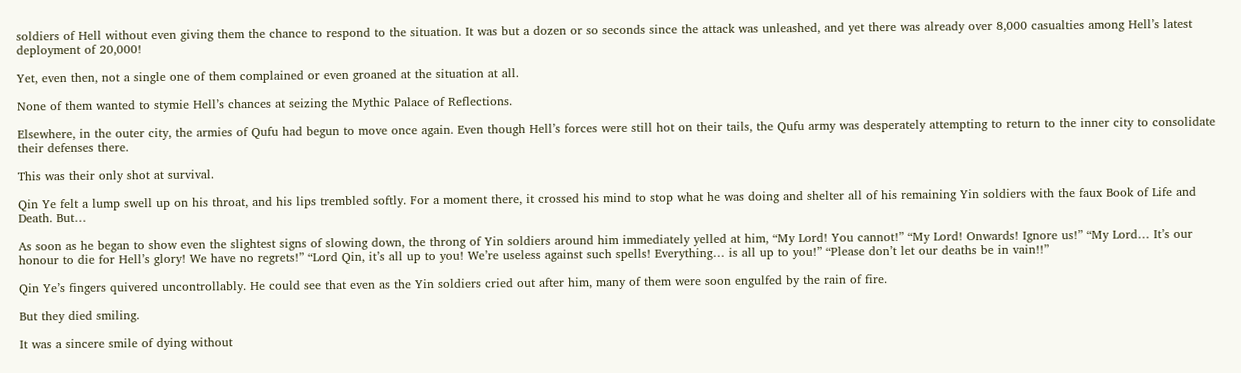soldiers of Hell without even giving them the chance to respond to the situation. It was but a dozen or so seconds since the attack was unleashed, and yet there was already over 8,000 casualties among Hell’s latest deployment of 20,000!

Yet, even then, not a single one of them complained or even groaned at the situation at all.

None of them wanted to stymie Hell’s chances at seizing the Mythic Palace of Reflections.

Elsewhere, in the outer city, the armies of Qufu had begun to move once again. Even though Hell’s forces were still hot on their tails, the Qufu army was desperately attempting to return to the inner city to consolidate their defenses there.

This was their only shot at survival.

Qin Ye felt a lump swell up on his throat, and his lips trembled softly. For a moment there, it crossed his mind to stop what he was doing and shelter all of his remaining Yin soldiers with the faux Book of Life and Death. But…

As soon as he began to show even the slightest signs of slowing down, the throng of Yin soldiers around him immediately yelled at him, “My Lord! You cannot!” “My Lord! Onwards! Ignore us!” “My Lord… It’s our honour to die for Hell’s glory! We have no regrets!” “Lord Qin, it’s all up to you! We’re useless against such spells! Everything… is all up to you!” “Please don’t let our deaths be in vain!!”

Qin Ye’s fingers quivered uncontrollably. He could see that even as the Yin soldiers cried out after him, many of them were soon engulfed by the rain of fire.

But they died smiling.

It was a sincere smile of dying without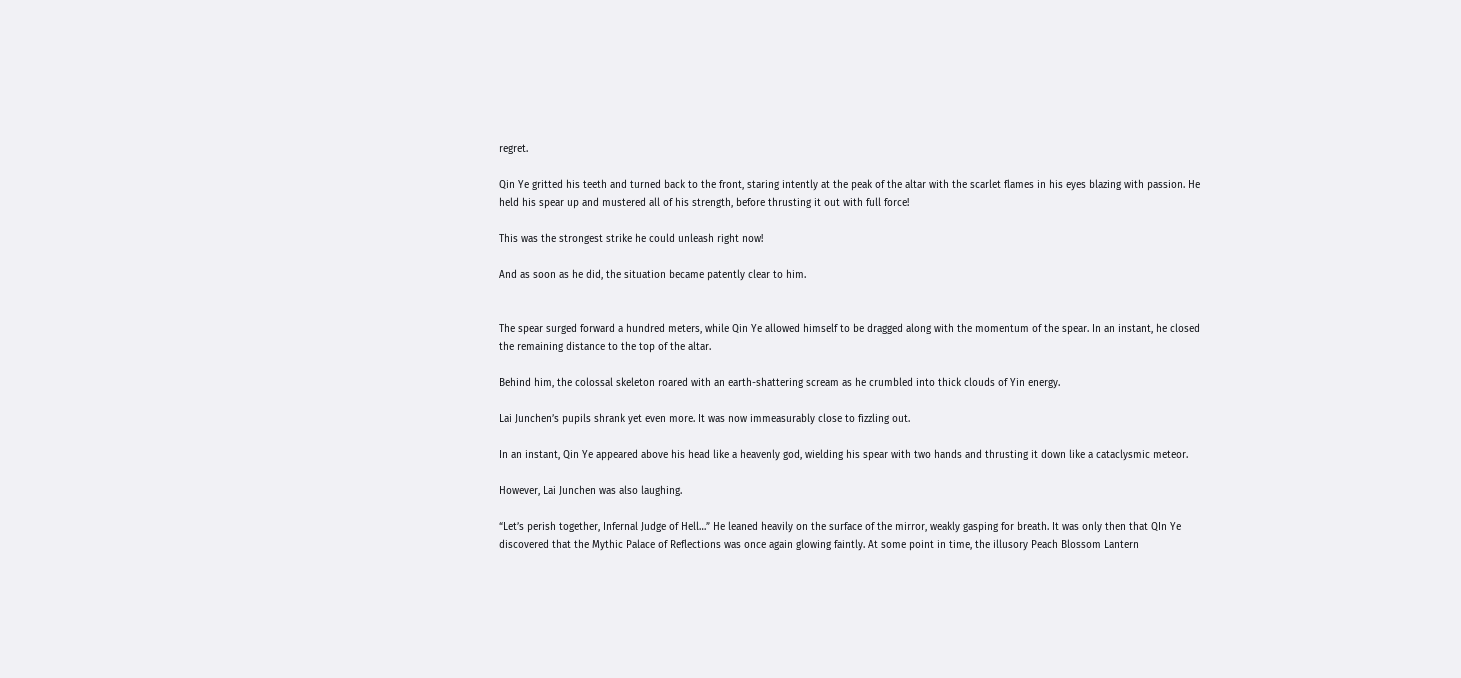regret.

Qin Ye gritted his teeth and turned back to the front, staring intently at the peak of the altar with the scarlet flames in his eyes blazing with passion. He held his spear up and mustered all of his strength, before thrusting it out with full force!

This was the strongest strike he could unleash right now!

And as soon as he did, the situation became patently clear to him.


The spear surged forward a hundred meters, while Qin Ye allowed himself to be dragged along with the momentum of the spear. In an instant, he closed the remaining distance to the top of the altar.

Behind him, the colossal skeleton roared with an earth-shattering scream as he crumbled into thick clouds of Yin energy.

Lai Junchen’s pupils shrank yet even more. It was now immeasurably close to fizzling out.

In an instant, Qin Ye appeared above his head like a heavenly god, wielding his spear with two hands and thrusting it down like a cataclysmic meteor.

However, Lai Junchen was also laughing.

“Let’s perish together, Infernal Judge of Hell…” He leaned heavily on the surface of the mirror, weakly gasping for breath. It was only then that QIn Ye discovered that the Mythic Palace of Reflections was once again glowing faintly. At some point in time, the illusory Peach Blossom Lantern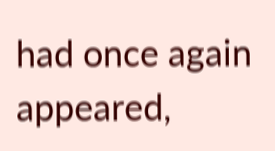had once again appeared,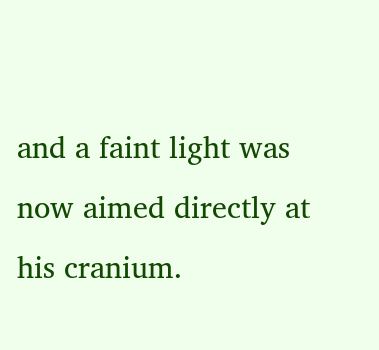and a faint light was now aimed directly at his cranium.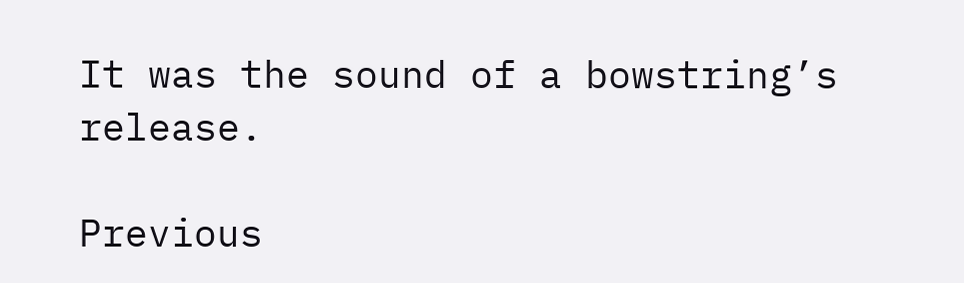It was the sound of a bowstring’s release.

Previous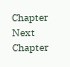Chapter Next Chapter